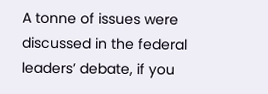A tonne of issues were discussed in the federal leaders’ debate, if you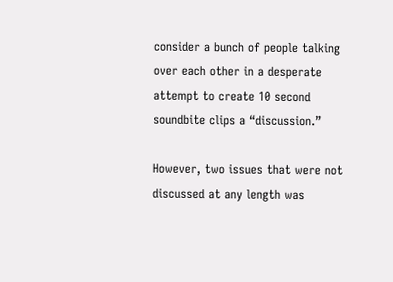consider a bunch of people talking over each other in a desperate attempt to create 10 second soundbite clips a “discussion.”

However, two issues that were not discussed at any length was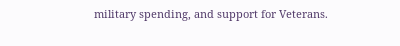military spending, and support for Veterans.